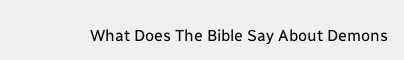What Does The Bible Say About Demons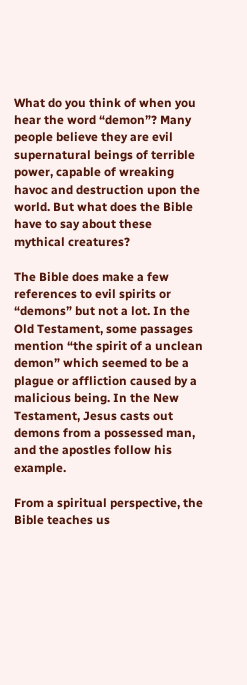What do you think of when you hear the word “demon”? Many people believe they are evil supernatural beings of terrible power, capable of wreaking havoc and destruction upon the world. But what does the Bible have to say about these mythical creatures?

The Bible does make a few references to evil spirits or “demons” but not a lot. In the Old Testament, some passages mention “the spirit of a unclean demon” which seemed to be a plague or affliction caused by a malicious being. In the New Testament, Jesus casts out demons from a possessed man, and the apostles follow his example.

From a spiritual perspective, the Bible teaches us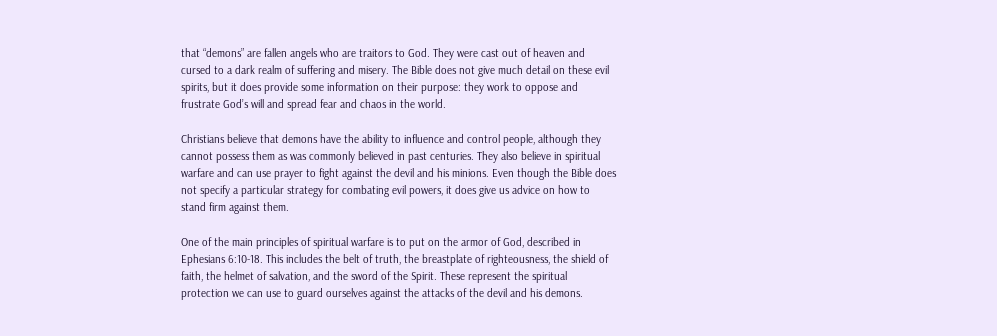that “demons” are fallen angels who are traitors to God. They were cast out of heaven and cursed to a dark realm of suffering and misery. The Bible does not give much detail on these evil spirits, but it does provide some information on their purpose: they work to oppose and frustrate God’s will and spread fear and chaos in the world.

Christians believe that demons have the ability to influence and control people, although they cannot possess them as was commonly believed in past centuries. They also believe in spiritual warfare and can use prayer to fight against the devil and his minions. Even though the Bible does not specify a particular strategy for combating evil powers, it does give us advice on how to stand firm against them.

One of the main principles of spiritual warfare is to put on the armor of God, described in Ephesians 6:10-18. This includes the belt of truth, the breastplate of righteousness, the shield of faith, the helmet of salvation, and the sword of the Spirit. These represent the spiritual protection we can use to guard ourselves against the attacks of the devil and his demons.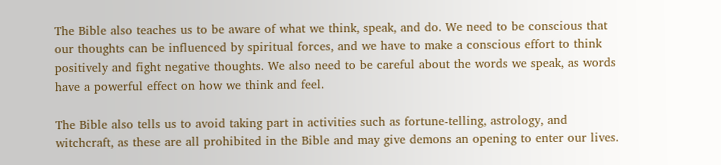The Bible also teaches us to be aware of what we think, speak, and do. We need to be conscious that our thoughts can be influenced by spiritual forces, and we have to make a conscious effort to think positively and fight negative thoughts. We also need to be careful about the words we speak, as words have a powerful effect on how we think and feel.

The Bible also tells us to avoid taking part in activities such as fortune-telling, astrology, and witchcraft, as these are all prohibited in the Bible and may give demons an opening to enter our lives.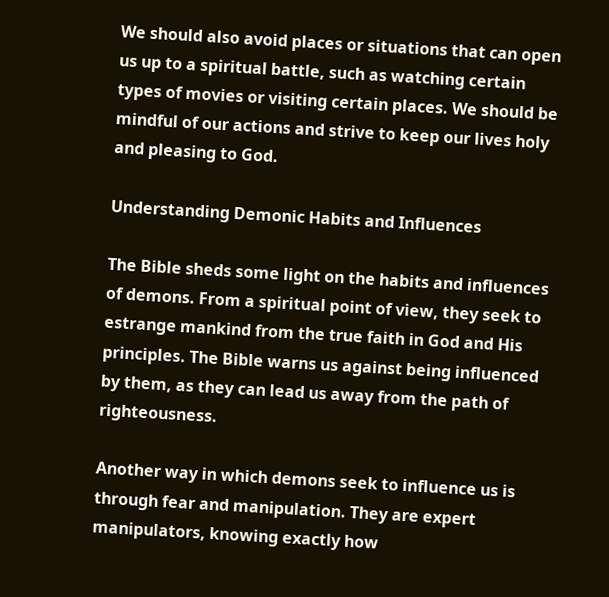We should also avoid places or situations that can open us up to a spiritual battle, such as watching certain types of movies or visiting certain places. We should be mindful of our actions and strive to keep our lives holy and pleasing to God.

Understanding Demonic Habits and Influences

The Bible sheds some light on the habits and influences of demons. From a spiritual point of view, they seek to estrange mankind from the true faith in God and His principles. The Bible warns us against being influenced by them, as they can lead us away from the path of righteousness.

Another way in which demons seek to influence us is through fear and manipulation. They are expert manipulators, knowing exactly how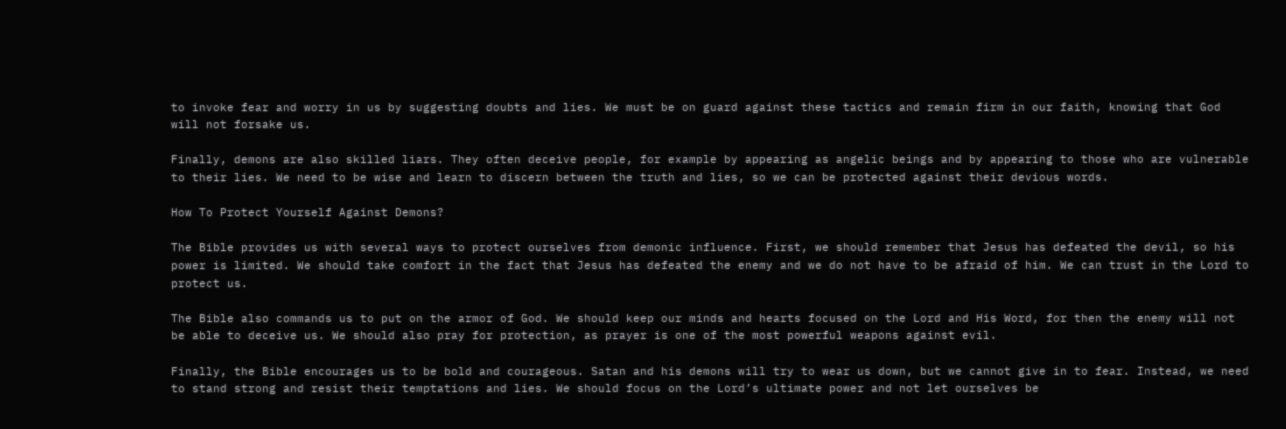to invoke fear and worry in us by suggesting doubts and lies. We must be on guard against these tactics and remain firm in our faith, knowing that God will not forsake us.

Finally, demons are also skilled liars. They often deceive people, for example by appearing as angelic beings and by appearing to those who are vulnerable to their lies. We need to be wise and learn to discern between the truth and lies, so we can be protected against their devious words.

How To Protect Yourself Against Demons?

The Bible provides us with several ways to protect ourselves from demonic influence. First, we should remember that Jesus has defeated the devil, so his power is limited. We should take comfort in the fact that Jesus has defeated the enemy and we do not have to be afraid of him. We can trust in the Lord to protect us.

The Bible also commands us to put on the armor of God. We should keep our minds and hearts focused on the Lord and His Word, for then the enemy will not be able to deceive us. We should also pray for protection, as prayer is one of the most powerful weapons against evil.

Finally, the Bible encourages us to be bold and courageous. Satan and his demons will try to wear us down, but we cannot give in to fear. Instead, we need to stand strong and resist their temptations and lies. We should focus on the Lord’s ultimate power and not let ourselves be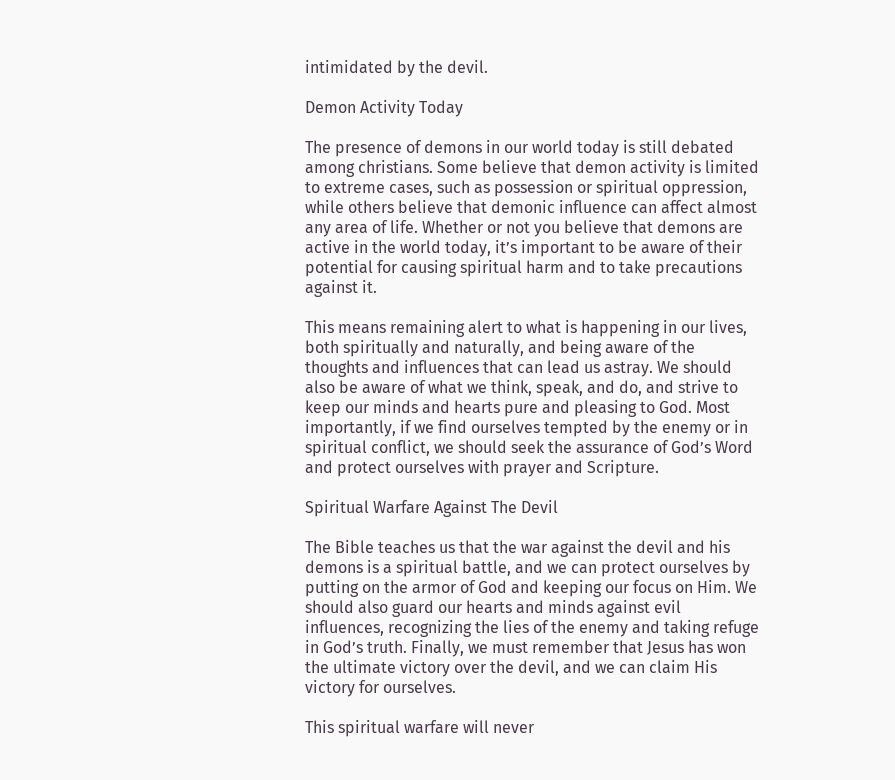intimidated by the devil.

Demon Activity Today

The presence of demons in our world today is still debated among christians. Some believe that demon activity is limited to extreme cases, such as possession or spiritual oppression, while others believe that demonic influence can affect almost any area of life. Whether or not you believe that demons are active in the world today, it’s important to be aware of their potential for causing spiritual harm and to take precautions against it.

This means remaining alert to what is happening in our lives, both spiritually and naturally, and being aware of the thoughts and influences that can lead us astray. We should also be aware of what we think, speak, and do, and strive to keep our minds and hearts pure and pleasing to God. Most importantly, if we find ourselves tempted by the enemy or in spiritual conflict, we should seek the assurance of God’s Word and protect ourselves with prayer and Scripture.

Spiritual Warfare Against The Devil

The Bible teaches us that the war against the devil and his demons is a spiritual battle, and we can protect ourselves by putting on the armor of God and keeping our focus on Him. We should also guard our hearts and minds against evil influences, recognizing the lies of the enemy and taking refuge in God’s truth. Finally, we must remember that Jesus has won the ultimate victory over the devil, and we can claim His victory for ourselves.

This spiritual warfare will never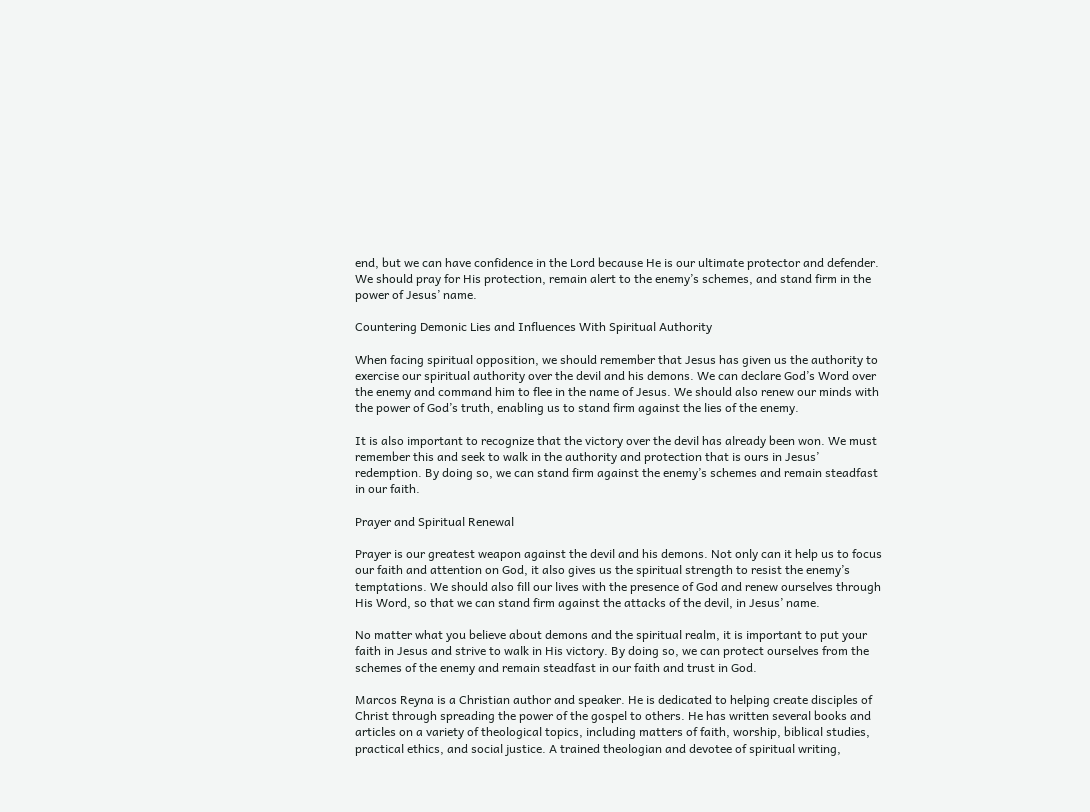end, but we can have confidence in the Lord because He is our ultimate protector and defender. We should pray for His protection, remain alert to the enemy’s schemes, and stand firm in the power of Jesus’ name.

Countering Demonic Lies and Influences With Spiritual Authority

When facing spiritual opposition, we should remember that Jesus has given us the authority to exercise our spiritual authority over the devil and his demons. We can declare God’s Word over the enemy and command him to flee in the name of Jesus. We should also renew our minds with the power of God’s truth, enabling us to stand firm against the lies of the enemy.

It is also important to recognize that the victory over the devil has already been won. We must remember this and seek to walk in the authority and protection that is ours in Jesus’ redemption. By doing so, we can stand firm against the enemy’s schemes and remain steadfast in our faith.

Prayer and Spiritual Renewal

Prayer is our greatest weapon against the devil and his demons. Not only can it help us to focus our faith and attention on God, it also gives us the spiritual strength to resist the enemy’s temptations. We should also fill our lives with the presence of God and renew ourselves through His Word, so that we can stand firm against the attacks of the devil, in Jesus’ name.

No matter what you believe about demons and the spiritual realm, it is important to put your faith in Jesus and strive to walk in His victory. By doing so, we can protect ourselves from the schemes of the enemy and remain steadfast in our faith and trust in God.

Marcos Reyna is a Christian author and speaker. He is dedicated to helping create disciples of Christ through spreading the power of the gospel to others. He has written several books and articles on a variety of theological topics, including matters of faith, worship, biblical studies, practical ethics, and social justice. A trained theologian and devotee of spiritual writing,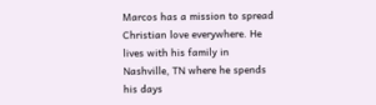Marcos has a mission to spread Christian love everywhere. He lives with his family in Nashville, TN where he spends his days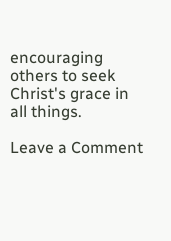encouraging others to seek Christ's grace in all things.

Leave a Comment